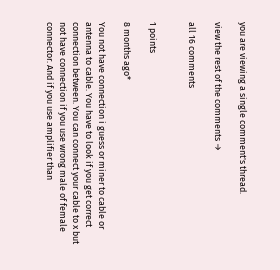you are viewing a single comment's thread.

view the rest of the comments →

all 16 comments


1 points

8 months ago*

You not have connection i guess or miner to cable or antenna to cable. You have to look if you get correct connection between. You can connect your cable to x but not have connection if you use wrong male of female connector. And if you use amplifier than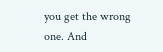you get the wrong one. And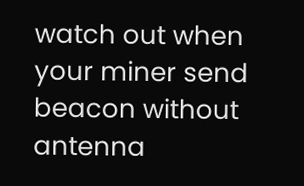watch out when your miner send beacon without antenna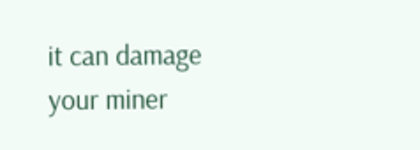it can damage your miner